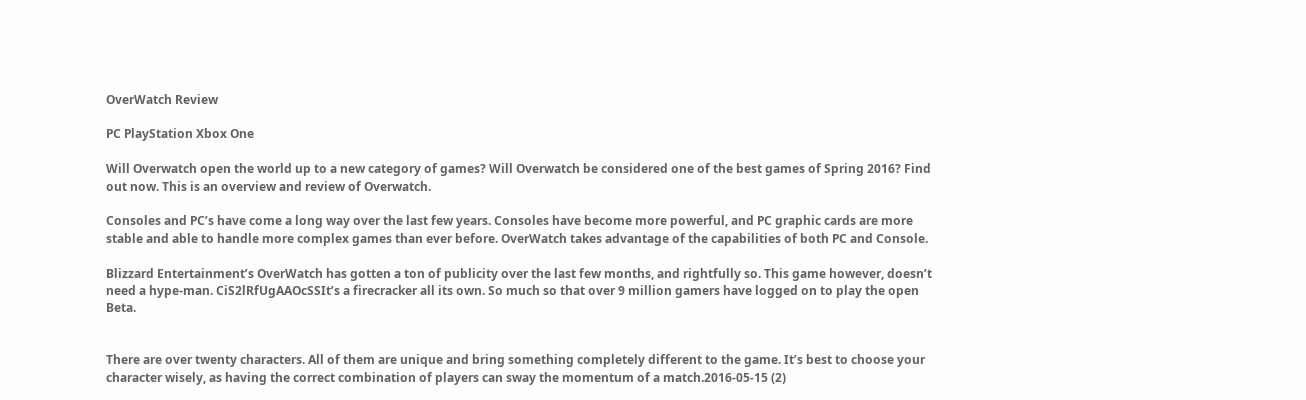OverWatch Review

PC PlayStation Xbox One

Will Overwatch open the world up to a new category of games? Will Overwatch be considered one of the best games of Spring 2016? Find out now. This is an overview and review of Overwatch.

Consoles and PC’s have come a long way over the last few years. Consoles have become more powerful, and PC graphic cards are more stable and able to handle more complex games than ever before. OverWatch takes advantage of the capabilities of both PC and Console.

Blizzard Entertainment’s OverWatch has gotten a ton of publicity over the last few months, and rightfully so. This game however, doesn’t need a hype-man. CiS2lRfUgAAOcSSIt’s a firecracker all its own. So much so that over 9 million gamers have logged on to play the open Beta.


There are over twenty characters. All of them are unique and bring something completely different to the game. It’s best to choose your character wisely, as having the correct combination of players can sway the momentum of a match.2016-05-15 (2)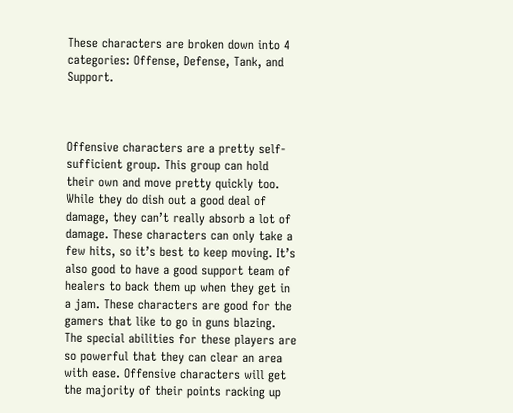These characters are broken down into 4 categories: Offense, Defense, Tank, and Support.



Offensive characters are a pretty self-sufficient group. This group can hold their own and move pretty quickly too. While they do dish out a good deal of damage, they can’t really absorb a lot of damage. These characters can only take a few hits, so it’s best to keep moving. It’s also good to have a good support team of healers to back them up when they get in a jam. These characters are good for the gamers that like to go in guns blazing. The special abilities for these players are so powerful that they can clear an area with ease. Offensive characters will get the majority of their points racking up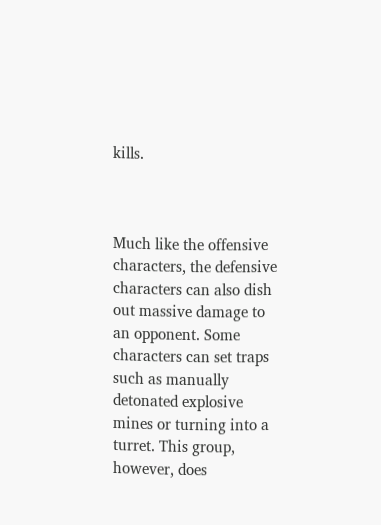kills.



Much like the offensive characters, the defensive characters can also dish out massive damage to an opponent. Some characters can set traps such as manually detonated explosive mines or turning into a turret. This group, however, does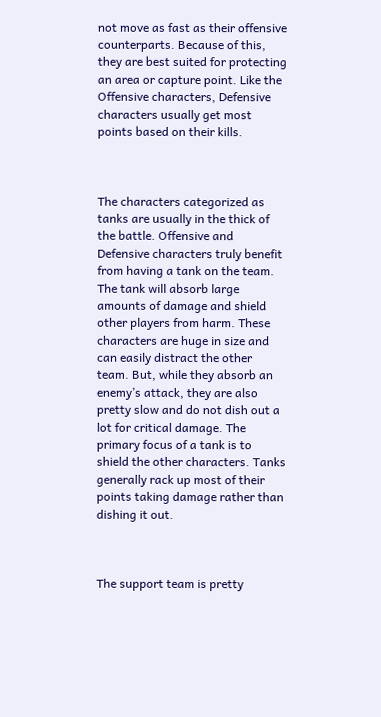not move as fast as their offensive counterparts. Because of this, they are best suited for protecting an area or capture point. Like the Offensive characters, Defensive characters usually get most points based on their kills.



The characters categorized as tanks are usually in the thick of the battle. Offensive and Defensive characters truly benefit from having a tank on the team. The tank will absorb large amounts of damage and shield other players from harm. These characters are huge in size and can easily distract the other team. But, while they absorb an enemy’s attack, they are also pretty slow and do not dish out a lot for critical damage. The primary focus of a tank is to shield the other characters. Tanks generally rack up most of their points taking damage rather than dishing it out.



The support team is pretty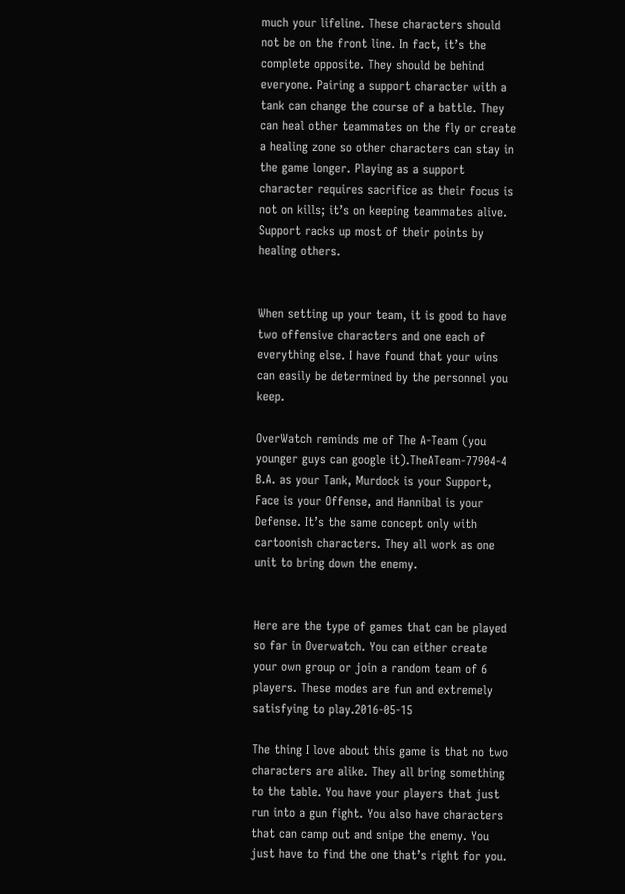much your lifeline. These characters should not be on the front line. In fact, it’s the complete opposite. They should be behind everyone. Pairing a support character with a tank can change the course of a battle. They can heal other teammates on the fly or create a healing zone so other characters can stay in the game longer. Playing as a support character requires sacrifice as their focus is not on kills; it’s on keeping teammates alive. Support racks up most of their points by healing others.


When setting up your team, it is good to have two offensive characters and one each of everything else. I have found that your wins can easily be determined by the personnel you keep.

OverWatch reminds me of The A-Team (you younger guys can google it).TheATeam-77904-4 B.A. as your Tank, Murdock is your Support, Face is your Offense, and Hannibal is your Defense. It’s the same concept only with cartoonish characters. They all work as one unit to bring down the enemy.


Here are the type of games that can be played so far in Overwatch. You can either create your own group or join a random team of 6 players. These modes are fun and extremely satisfying to play.2016-05-15

The thing I love about this game is that no two characters are alike. They all bring something to the table. You have your players that just run into a gun fight. You also have characters that can camp out and snipe the enemy. You just have to find the one that’s right for you.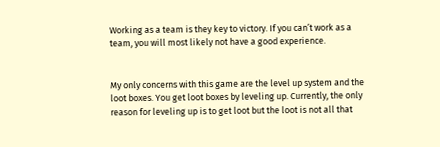Working as a team is they key to victory. If you can’t work as a team, you will most likely not have a good experience.


My only concerns with this game are the level up system and the loot boxes. You get loot boxes by leveling up. Currently, the only reason for leveling up is to get loot but the loot is not all that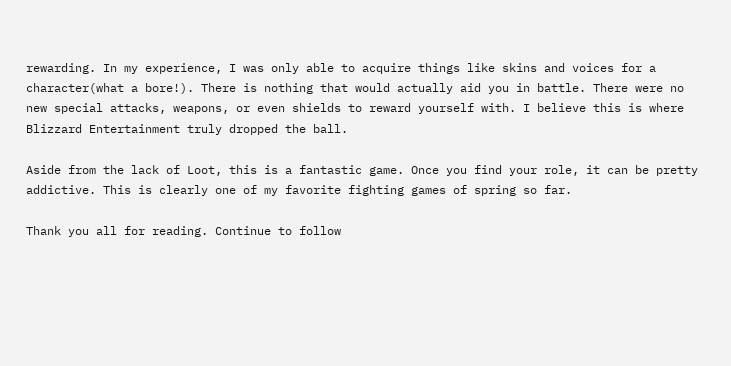rewarding. In my experience, I was only able to acquire things like skins and voices for a character(what a bore!). There is nothing that would actually aid you in battle. There were no new special attacks, weapons, or even shields to reward yourself with. I believe this is where Blizzard Entertainment truly dropped the ball.

Aside from the lack of Loot, this is a fantastic game. Once you find your role, it can be pretty addictive. This is clearly one of my favorite fighting games of spring so far.

Thank you all for reading. Continue to follow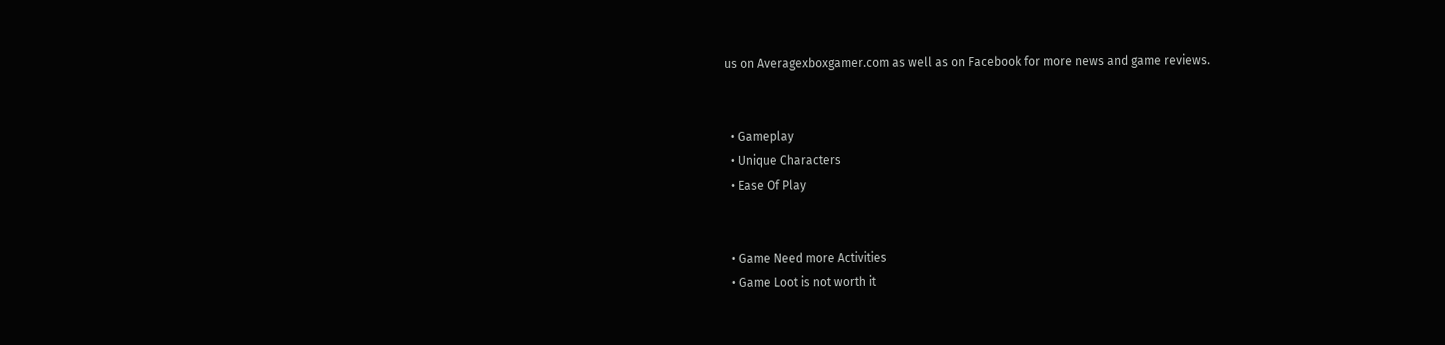us on Averagexboxgamer.com as well as on Facebook for more news and game reviews.


  • Gameplay
  • Unique Characters
  • Ease Of Play


  • Game Need more Activities
  • Game Loot is not worth it